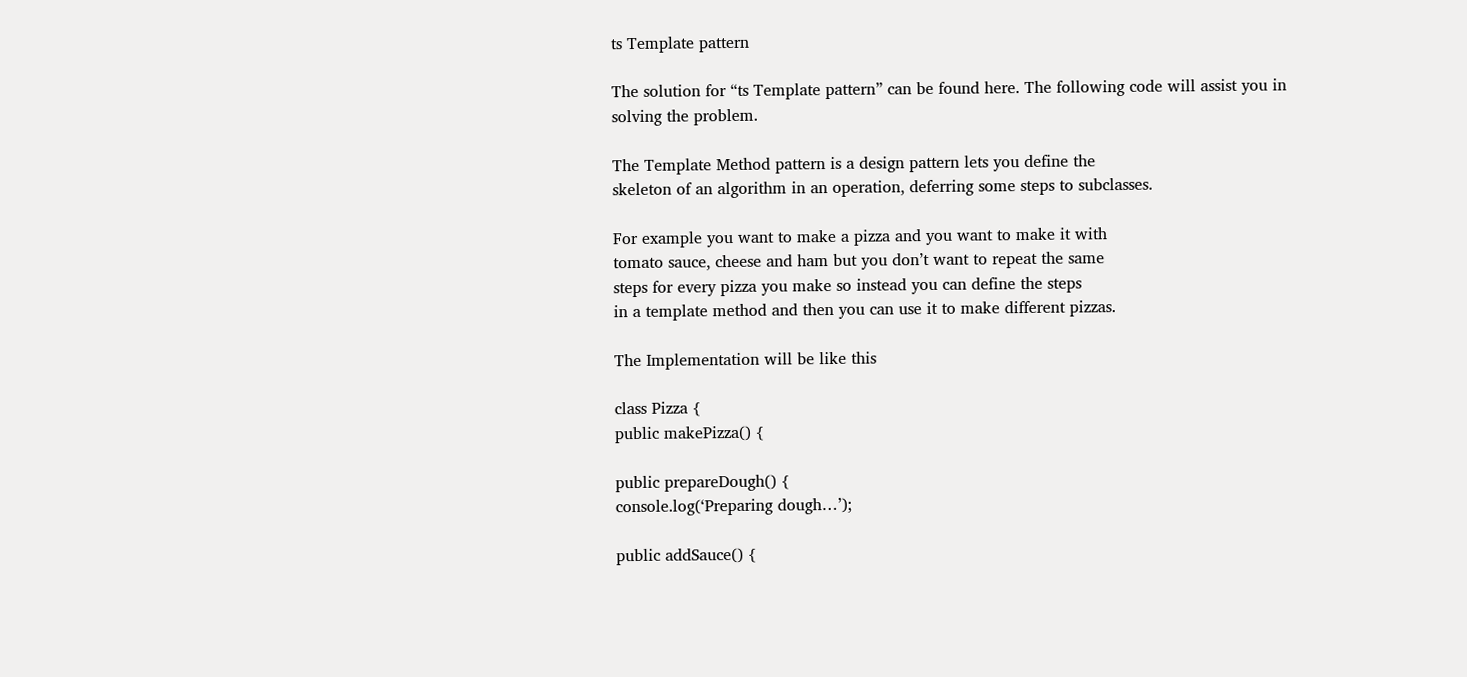ts Template pattern

The solution for “ts Template pattern” can be found here. The following code will assist you in solving the problem.

The Template Method pattern is a design pattern lets you define the
skeleton of an algorithm in an operation, deferring some steps to subclasses.

For example you want to make a pizza and you want to make it with
tomato sauce, cheese and ham but you don’t want to repeat the same
steps for every pizza you make so instead you can define the steps
in a template method and then you can use it to make different pizzas.

The Implementation will be like this

class Pizza {
public makePizza() {

public prepareDough() {
console.log(‘Preparing dough…’);

public addSauce() {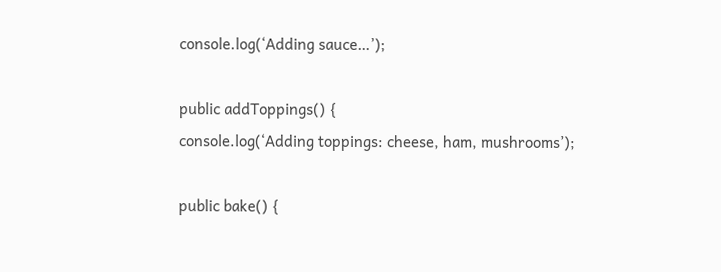console.log(‘Adding sauce…’);

public addToppings() {
console.log(‘Adding toppings: cheese, ham, mushrooms’);

public bake() {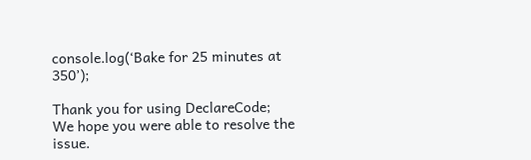console.log(‘Bake for 25 minutes at 350’);

Thank you for using DeclareCode; We hope you were able to resolve the issue.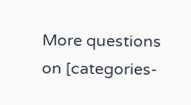More questions on [categories-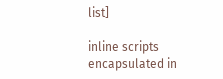list]

inline scripts encapsulated in